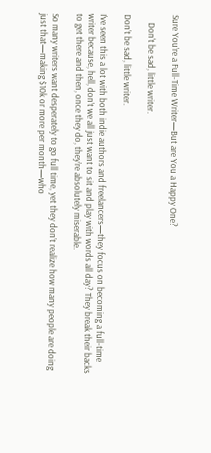Sure You’re a Full-Time Writer—But are You a Happy One?

    Don't be sad, little writer.

Don’t be sad, little writer.

I’ve seen this a lot with both indie authors and freelancers—they focus on becoming a full-time writer because, hell, don’t we all just want to sit and play with words all day? They break their backs to get there and then, once they do, they’re absolutely miserable.

So many writers want desperately to go full time, yet they don’t realize how many people are doing just that—making $10k or more per month—who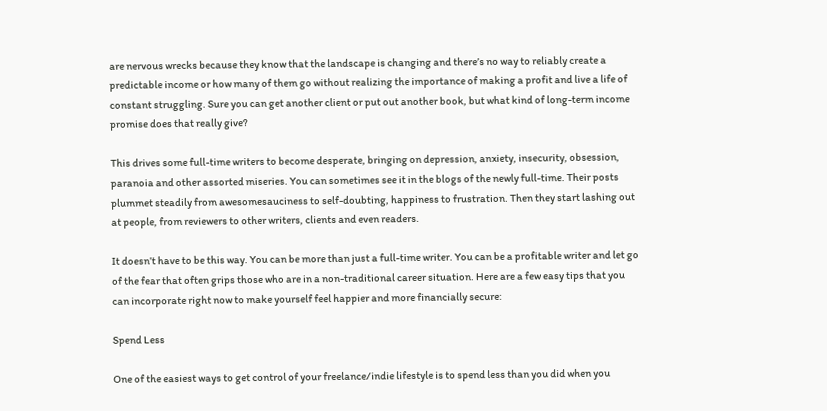are nervous wrecks because they know that the landscape is changing and there’s no way to reliably create a predictable income or how many of them go without realizing the importance of making a profit and live a life of constant struggling. Sure you can get another client or put out another book, but what kind of long-term income promise does that really give?

This drives some full-time writers to become desperate, bringing on depression, anxiety, insecurity, obsession, paranoia and other assorted miseries. You can sometimes see it in the blogs of the newly full-time. Their posts plummet steadily from awesomesauciness to self-doubting, happiness to frustration. Then they start lashing out at people, from reviewers to other writers, clients and even readers.

It doesn’t have to be this way. You can be more than just a full-time writer. You can be a profitable writer and let go of the fear that often grips those who are in a non-traditional career situation. Here are a few easy tips that you can incorporate right now to make yourself feel happier and more financially secure:

Spend Less

One of the easiest ways to get control of your freelance/indie lifestyle is to spend less than you did when you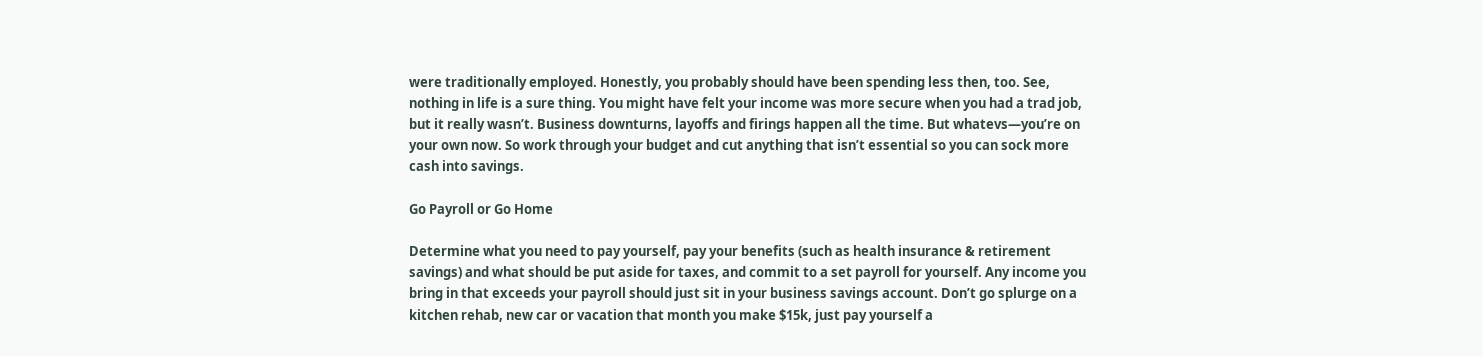were traditionally employed. Honestly, you probably should have been spending less then, too. See, nothing in life is a sure thing. You might have felt your income was more secure when you had a trad job, but it really wasn’t. Business downturns, layoffs and firings happen all the time. But whatevs—you’re on your own now. So work through your budget and cut anything that isn’t essential so you can sock more cash into savings.

Go Payroll or Go Home

Determine what you need to pay yourself, pay your benefits (such as health insurance & retirement savings) and what should be put aside for taxes, and commit to a set payroll for yourself. Any income you bring in that exceeds your payroll should just sit in your business savings account. Don’t go splurge on a kitchen rehab, new car or vacation that month you make $15k, just pay yourself a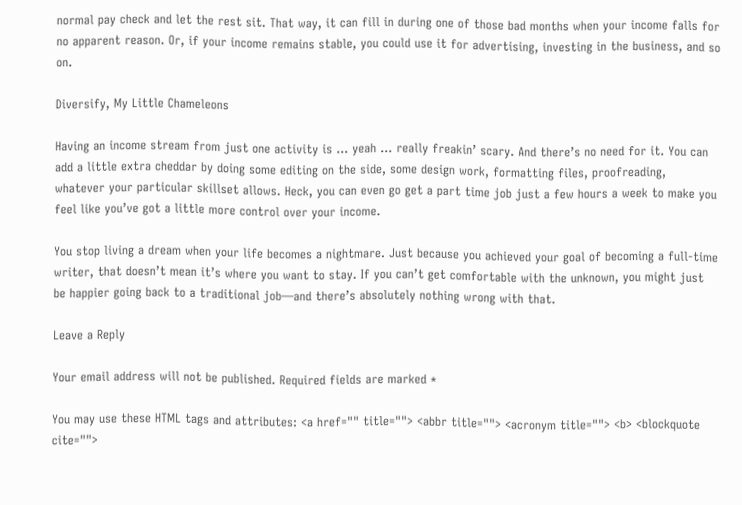normal pay check and let the rest sit. That way, it can fill in during one of those bad months when your income falls for no apparent reason. Or, if your income remains stable, you could use it for advertising, investing in the business, and so on.

Diversify, My Little Chameleons

Having an income stream from just one activity is … yeah … really freakin’ scary. And there’s no need for it. You can add a little extra cheddar by doing some editing on the side, some design work, formatting files, proofreading, whatever your particular skillset allows. Heck, you can even go get a part time job just a few hours a week to make you feel like you’ve got a little more control over your income.

You stop living a dream when your life becomes a nightmare. Just because you achieved your goal of becoming a full-time writer, that doesn’t mean it’s where you want to stay. If you can’t get comfortable with the unknown, you might just be happier going back to a traditional job—and there’s absolutely nothing wrong with that.

Leave a Reply

Your email address will not be published. Required fields are marked *

You may use these HTML tags and attributes: <a href="" title=""> <abbr title=""> <acronym title=""> <b> <blockquote cite="">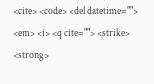<cite> <code> <del datetime=""> <em> <i> <q cite=""> <strike> <strong>